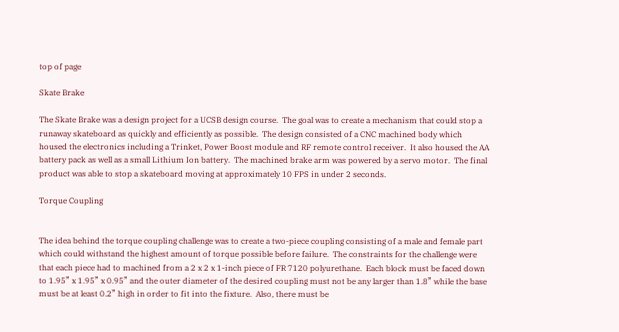top of page

Skate Brake

The Skate Brake was a design project for a UCSB design course.  The goal was to create a mechanism that could stop a runaway skateboard as quickly and efficiently as possible.  The design consisted of a CNC machined body which housed the electronics including a Trinket, Power Boost module and RF remote control receiver.  It also housed the AA battery pack as well as a small Lithium Ion battery.  The machined brake arm was powered by a servo motor.  The final product was able to stop a skateboard moving at approximately 10 FPS in under 2 seconds.

Torque Coupling


The idea behind the torque coupling challenge was to create a two-piece coupling consisting of a male and female part which could withstand the highest amount of torque possible before failure.  The constraints for the challenge were that each piece had to machined from a 2 x 2 x 1-inch piece of FR 7120 polyurethane.  Each block must be faced down to 1.95” x 1.95” x 0.95” and the outer diameter of the desired coupling must not be any larger than 1.8” while the base must be at least 0.2” high in order to fit into the fixture.  Also, there must be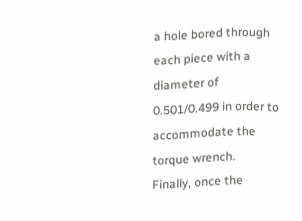a hole bored through each piece with a diameter of 0.501/0.499 in order to accommodate the torque wrench.   Finally, once the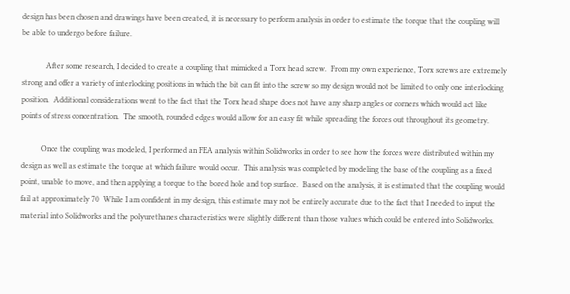design has been chosen and drawings have been created, it is necessary to perform analysis in order to estimate the torque that the coupling will be able to undergo before failure.

            After some research, I decided to create a coupling that mimicked a Torx head screw.  From my own experience, Torx screws are extremely strong and offer a variety of interlocking positions in which the bit can fit into the screw so my design would not be limited to only one interlocking position.  Additional considerations went to the fact that the Torx head shape does not have any sharp angles or corners which would act like points of stress concentration.  The smooth, rounded edges would allow for an easy fit while spreading the forces out throughout its geometry.

          Once the coupling was modeled, I performed an FEA analysis within Solidworks in order to see how the forces were distributed within my design as well as estimate the torque at which failure would occur.  This analysis was completed by modeling the base of the coupling as a fixed point, unable to move, and then applying a torque to the bored hole and top surface.  Based on the analysis, it is estimated that the coupling would fail at approximately 70  While I am confident in my design, this estimate may not be entirely accurate due to the fact that I needed to input the material into Solidworks and the polyurethanes characteristics were slightly different than those values which could be entered into Solidworks.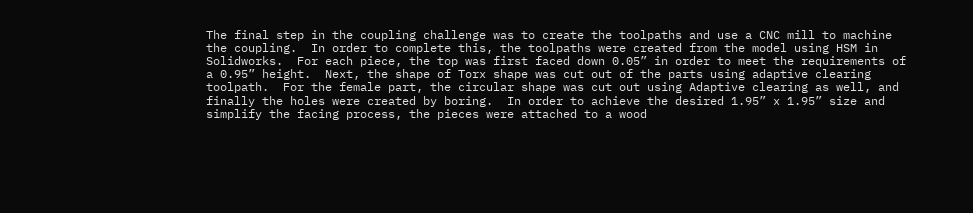The final step in the coupling challenge was to create the toolpaths and use a CNC mill to machine the coupling.  In order to complete this, the toolpaths were created from the model using HSM in Solidworks.  For each piece, the top was first faced down 0.05” in order to meet the requirements of a 0.95” height.  Next, the shape of Torx shape was cut out of the parts using adaptive clearing toolpath.  For the female part, the circular shape was cut out using Adaptive clearing as well, and finally the holes were created by boring.  In order to achieve the desired 1.95” x 1.95” size and simplify the facing process, the pieces were attached to a wood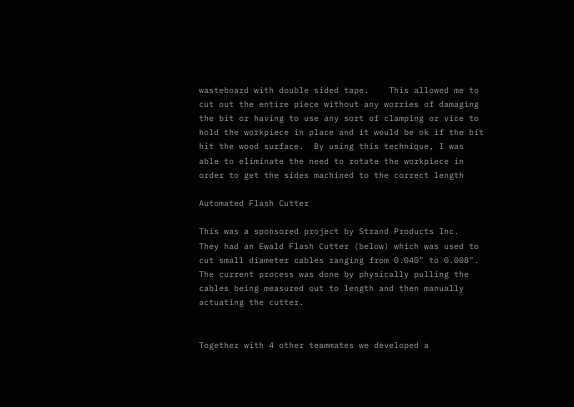wasteboard with double sided tape.    This allowed me to cut out the entire piece without any worries of damaging the bit or having to use any sort of clamping or vice to hold the workpiece in place and it would be ok if the bit hit the wood surface.  By using this technique, I was able to eliminate the need to rotate the workpiece in order to get the sides machined to the correct length

Automated Flash Cutter

This was a sponsored project by Strand Products Inc.  They had an Ewald Flash Cutter (below) which was used to cut small diameter cables ranging from 0.040" to 0.008".  The current process was done by physically pulling the cables being measured out to length and then manually actuating the cutter.


Together with 4 other teammates we developed a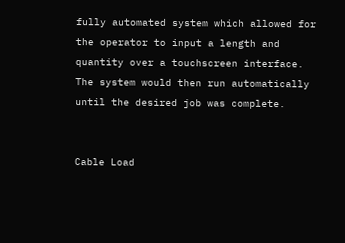fully automated system which allowed for the operator to input a length and quantity over a touchscreen interface.  The system would then run automatically until the desired job was complete.


Cable Load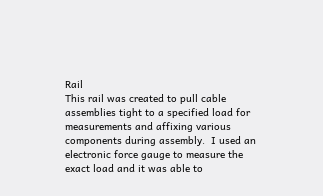Rail
This rail was created to pull cable assemblies tight to a specified load for measurements and affixing various components during assembly.  I used an electronic force gauge to measure the exact load and it was able to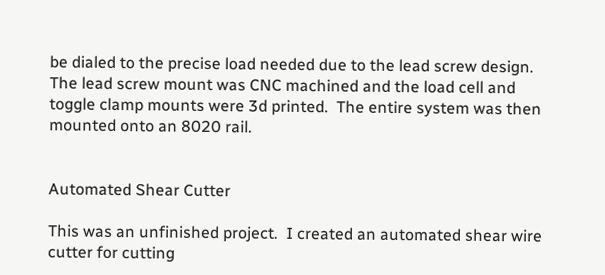be dialed to the precise load needed due to the lead screw design.  The lead screw mount was CNC machined and the load cell and toggle clamp mounts were 3d printed.  The entire system was then mounted onto an 8020 rail.


Automated Shear Cutter

This was an unfinished project.  I created an automated shear wire cutter for cutting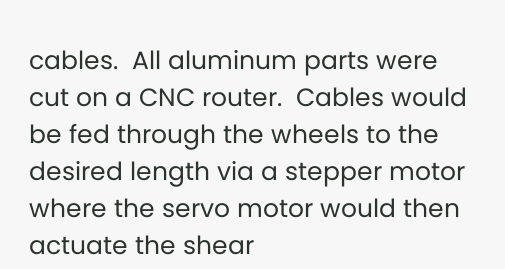cables.  All aluminum parts were cut on a CNC router.  Cables would be fed through the wheels to the desired length via a stepper motor where the servo motor would then actuate the shear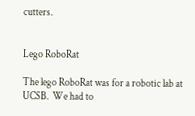cutters.


Lego RoboRat

The lego RoboRat was for a robotic lab at UCSB.  We had to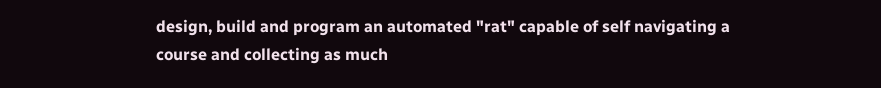design, build and program an automated "rat" capable of self navigating a course and collecting as much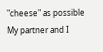"cheese" as possible  My partner and I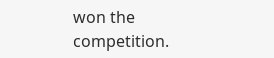won the competition.